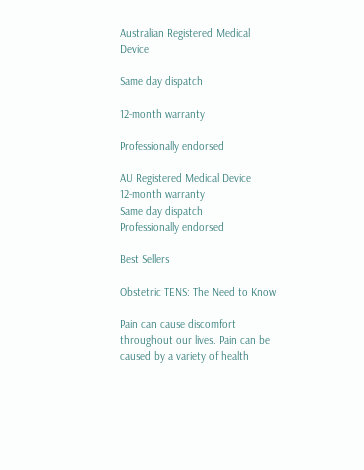Australian Registered Medical Device

Same day dispatch

12-month warranty

Professionally endorsed

AU Registered Medical Device
12-month warranty
Same day dispatch
Professionally endorsed

Best Sellers

Obstetric TENS: The Need to Know

Pain can cause discomfort throughout our lives. Pain can be caused by a variety of health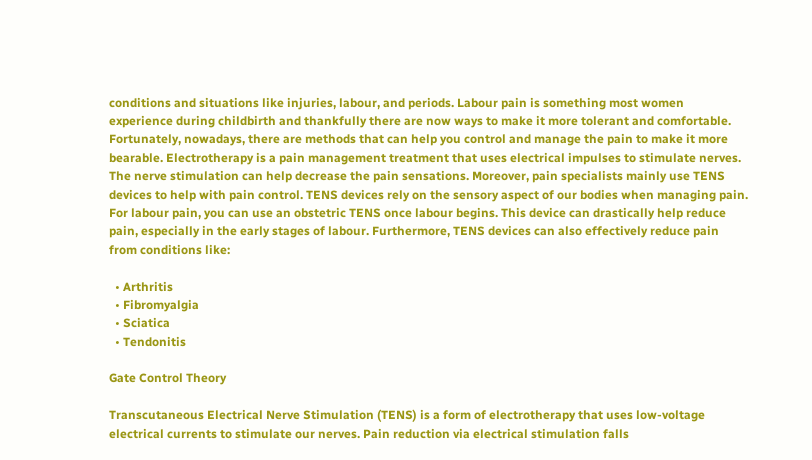conditions and situations like injuries, labour, and periods. Labour pain is something most women experience during childbirth and thankfully there are now ways to make it more tolerant and comfortable. Fortunately, nowadays, there are methods that can help you control and manage the pain to make it more bearable. Electrotherapy is a pain management treatment that uses electrical impulses to stimulate nerves. The nerve stimulation can help decrease the pain sensations. Moreover, pain specialists mainly use TENS devices to help with pain control. TENS devices rely on the sensory aspect of our bodies when managing pain. For labour pain, you can use an obstetric TENS once labour begins. This device can drastically help reduce pain, especially in the early stages of labour. Furthermore, TENS devices can also effectively reduce pain from conditions like:

  • Arthritis
  • Fibromyalgia
  • Sciatica
  • Tendonitis

Gate Control Theory

Transcutaneous Electrical Nerve Stimulation (TENS) is a form of electrotherapy that uses low-voltage electrical currents to stimulate our nerves. Pain reduction via electrical stimulation falls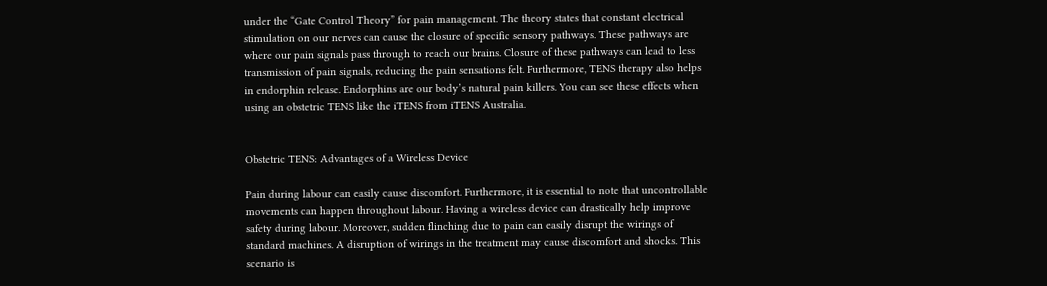under the “Gate Control Theory” for pain management. The theory states that constant electrical stimulation on our nerves can cause the closure of specific sensory pathways. These pathways are where our pain signals pass through to reach our brains. Closure of these pathways can lead to less transmission of pain signals, reducing the pain sensations felt. Furthermore, TENS therapy also helps in endorphin release. Endorphins are our body’s natural pain killers. You can see these effects when using an obstetric TENS like the iTENS from iTENS Australia.


Obstetric TENS: Advantages of a Wireless Device

Pain during labour can easily cause discomfort. Furthermore, it is essential to note that uncontrollable movements can happen throughout labour. Having a wireless device can drastically help improve safety during labour. Moreover, sudden flinching due to pain can easily disrupt the wirings of standard machines. A disruption of wirings in the treatment may cause discomfort and shocks. This scenario is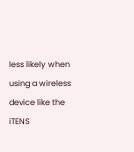less likely when using a wireless device like the iTENS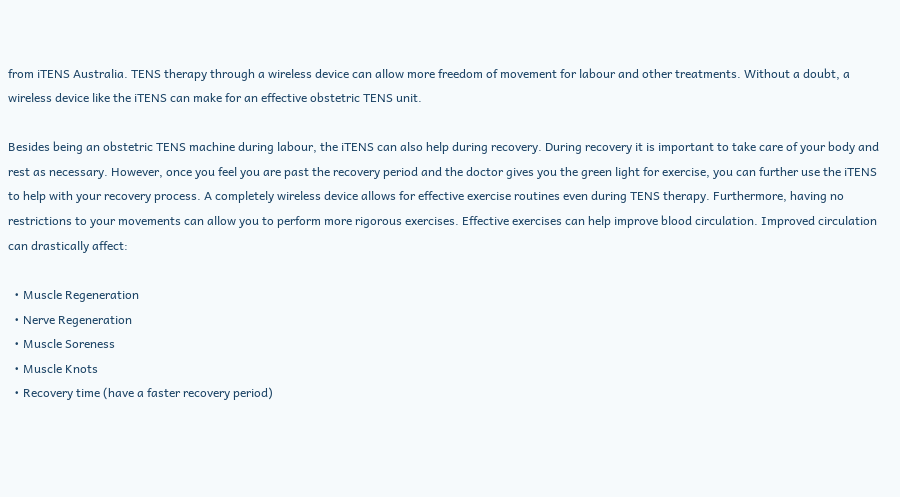from iTENS Australia. TENS therapy through a wireless device can allow more freedom of movement for labour and other treatments. Without a doubt, a wireless device like the iTENS can make for an effective obstetric TENS unit.

Besides being an obstetric TENS machine during labour, the iTENS can also help during recovery. During recovery it is important to take care of your body and rest as necessary. However, once you feel you are past the recovery period and the doctor gives you the green light for exercise, you can further use the iTENS to help with your recovery process. A completely wireless device allows for effective exercise routines even during TENS therapy. Furthermore, having no restrictions to your movements can allow you to perform more rigorous exercises. Effective exercises can help improve blood circulation. Improved circulation can drastically affect:

  • Muscle Regeneration
  • Nerve Regeneration
  • Muscle Soreness
  • Muscle Knots
  • Recovery time (have a faster recovery period)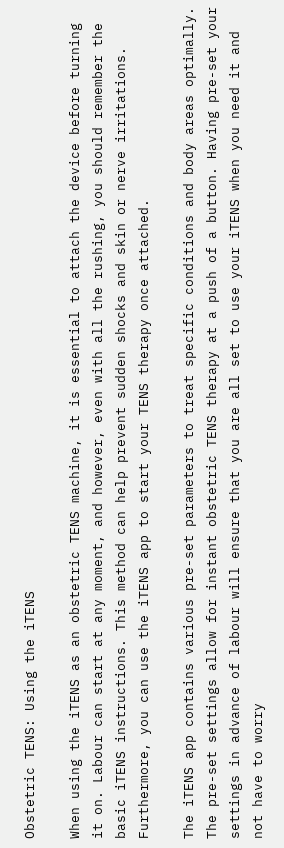Obstetric TENS: Using the iTENS

When using the iTENS as an obstetric TENS machine, it is essential to attach the device before turning it on. Labour can start at any moment, and however, even with all the rushing, you should remember the basic iTENS instructions. This method can help prevent sudden shocks and skin or nerve irritations. Furthermore, you can use the iTENS app to start your TENS therapy once attached.

The iTENS app contains various pre-set parameters to treat specific conditions and body areas optimally. The pre-set settings allow for instant obstetric TENS therapy at a push of a button. Having pre-set your settings in advance of labour will ensure that you are all set to use your iTENS when you need it and not have to worry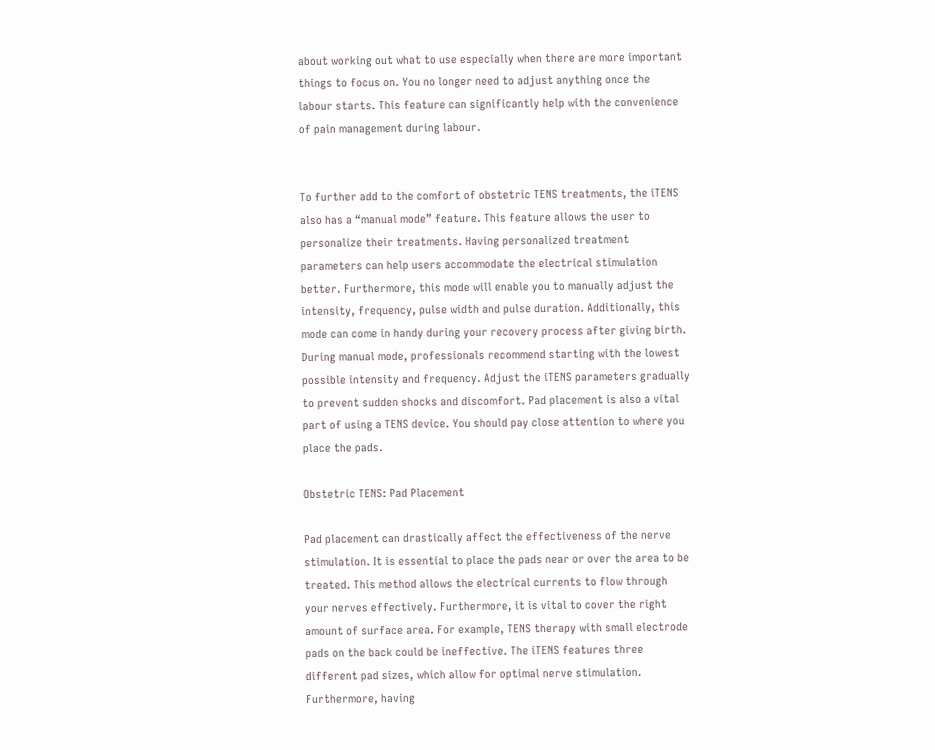about working out what to use especially when there are more important things to focus on. You no longer need to adjust anything once the labour starts. This feature can significantly help with the convenience of pain management during labour.


To further add to the comfort of obstetric TENS treatments, the iTENS also has a “manual mode” feature. This feature allows the user to personalize their treatments. Having personalized treatment parameters can help users accommodate the electrical stimulation better. Furthermore, this mode will enable you to manually adjust the intensity, frequency, pulse width and pulse duration. Additionally, this mode can come in handy during your recovery process after giving birth. During manual mode, professionals recommend starting with the lowest possible intensity and frequency. Adjust the iTENS parameters gradually to prevent sudden shocks and discomfort. Pad placement is also a vital part of using a TENS device. You should pay close attention to where you place the pads.

Obstetric TENS: Pad Placement

Pad placement can drastically affect the effectiveness of the nerve stimulation. It is essential to place the pads near or over the area to be treated. This method allows the electrical currents to flow through your nerves effectively. Furthermore, it is vital to cover the right amount of surface area. For example, TENS therapy with small electrode pads on the back could be ineffective. The iTENS features three different pad sizes, which allow for optimal nerve stimulation. Furthermore, having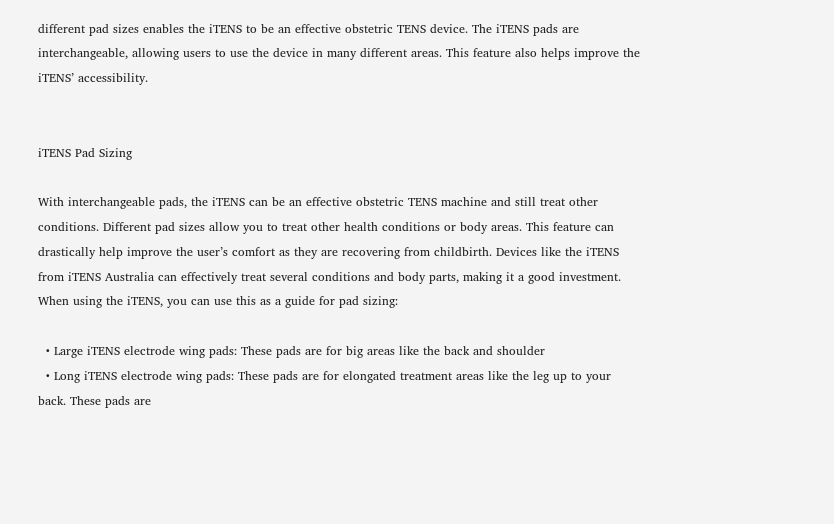different pad sizes enables the iTENS to be an effective obstetric TENS device. The iTENS pads are interchangeable, allowing users to use the device in many different areas. This feature also helps improve the iTENS’ accessibility.


iTENS Pad Sizing

With interchangeable pads, the iTENS can be an effective obstetric TENS machine and still treat other conditions. Different pad sizes allow you to treat other health conditions or body areas. This feature can drastically help improve the user’s comfort as they are recovering from childbirth. Devices like the iTENS from iTENS Australia can effectively treat several conditions and body parts, making it a good investment. When using the iTENS, you can use this as a guide for pad sizing:

  • Large iTENS electrode wing pads: These pads are for big areas like the back and shoulder
  • Long iTENS electrode wing pads: These pads are for elongated treatment areas like the leg up to your back. These pads are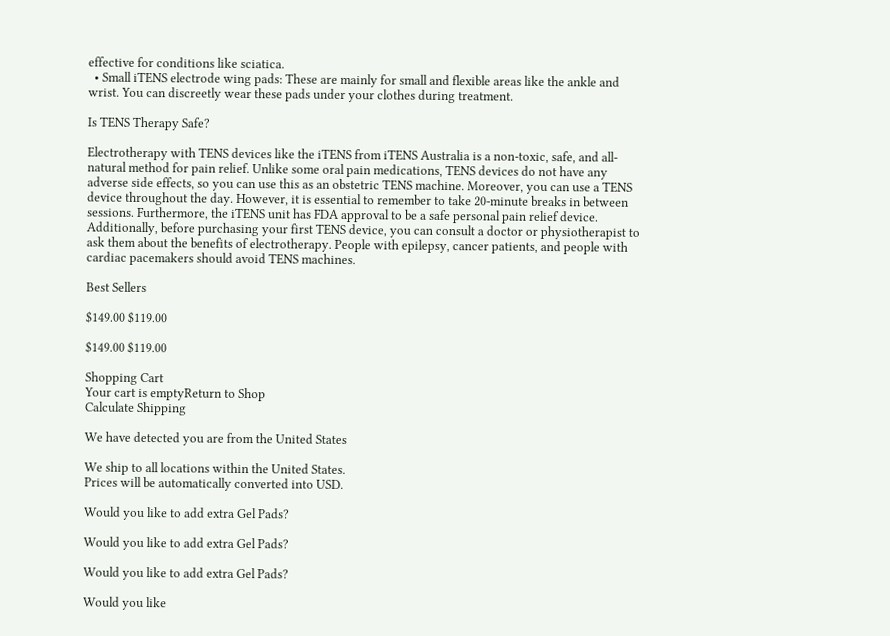effective for conditions like sciatica.
  • Small iTENS electrode wing pads: These are mainly for small and flexible areas like the ankle and wrist. You can discreetly wear these pads under your clothes during treatment.

Is TENS Therapy Safe?

Electrotherapy with TENS devices like the iTENS from iTENS Australia is a non-toxic, safe, and all-natural method for pain relief. Unlike some oral pain medications, TENS devices do not have any adverse side effects, so you can use this as an obstetric TENS machine. Moreover, you can use a TENS device throughout the day. However, it is essential to remember to take 20-minute breaks in between sessions. Furthermore, the iTENS unit has FDA approval to be a safe personal pain relief device. Additionally, before purchasing your first TENS device, you can consult a doctor or physiotherapist to ask them about the benefits of electrotherapy. People with epilepsy, cancer patients, and people with cardiac pacemakers should avoid TENS machines.

Best Sellers

$149.00 $119.00

$149.00 $119.00

Shopping Cart
Your cart is emptyReturn to Shop
Calculate Shipping

We have detected you are from the United States

We ship to all locations within the United States.
Prices will be automatically converted into USD.

Would you like to add extra Gel Pads?

Would you like to add extra Gel Pads?

Would you like to add extra Gel Pads?

Would you like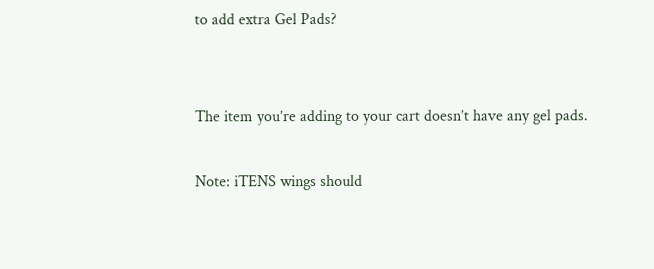to add extra Gel Pads?


The item you’re adding to your cart doesn’t have any gel pads.

Note: iTENS wings should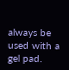always be used with a gel pad.